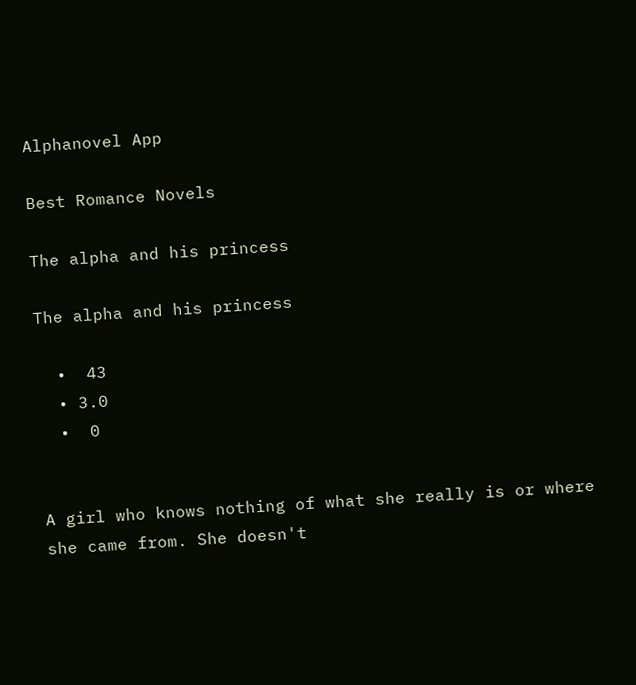Alphanovel App

Best Romance Novels

The alpha and his princess

The alpha and his princess

  •  43
  • 3.0
  •  0


A girl who knows nothing of what she really is or where she came from. She doesn't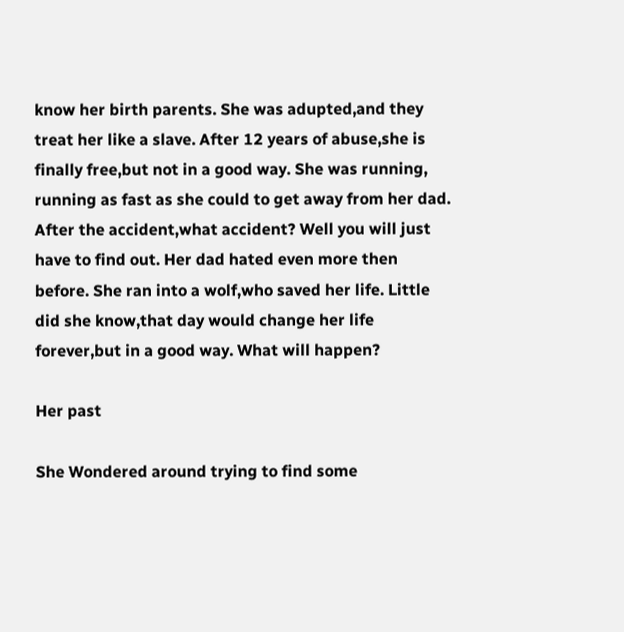know her birth parents. She was adupted,and they treat her like a slave. After 12 years of abuse,she is finally free,but not in a good way. She was running, running as fast as she could to get away from her dad. After the accident,what accident? Well you will just have to find out. Her dad hated even more then before. She ran into a wolf,who saved her life. Little did she know,that day would change her life forever,but in a good way. What will happen?

Her past

She Wondered around trying to find some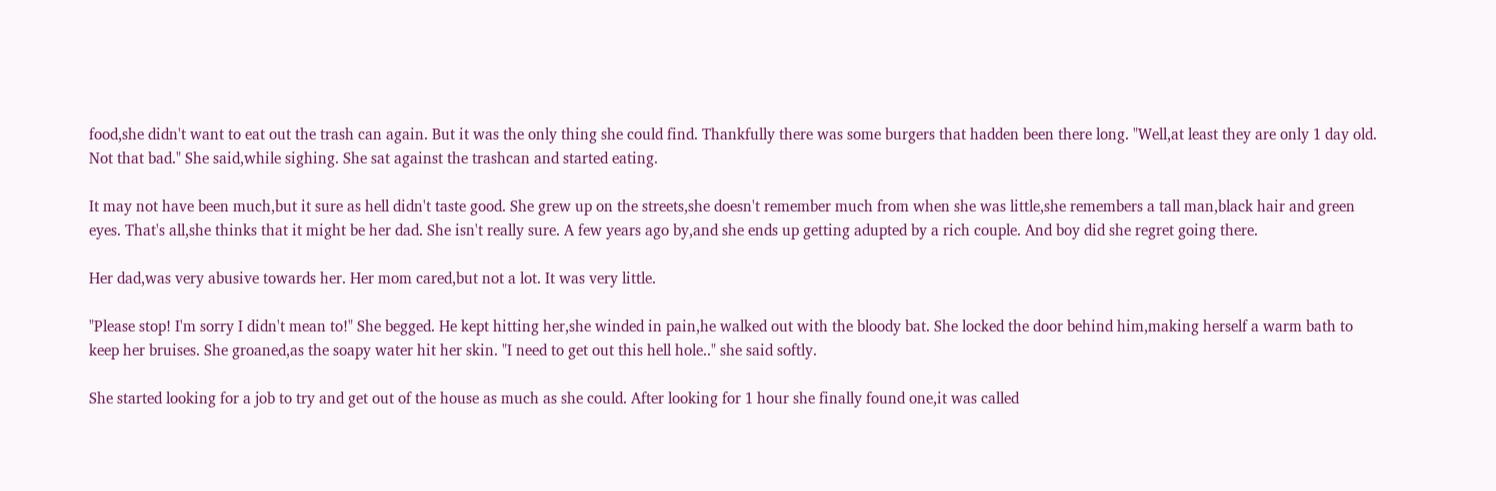food,she didn't want to eat out the trash can again. But it was the only thing she could find. Thankfully there was some burgers that hadden been there long. "Well,at least they are only 1 day old. Not that bad." She said,while sighing. She sat against the trashcan and started eating.

It may not have been much,but it sure as hell didn't taste good. She grew up on the streets,she doesn't remember much from when she was little,she remembers a tall man,black hair and green eyes. That's all,she thinks that it might be her dad. She isn't really sure. A few years ago by,and she ends up getting adupted by a rich couple. And boy did she regret going there.

Her dad,was very abusive towards her. Her mom cared,but not a lot. It was very little.

"Please stop! I'm sorry I didn't mean to!" She begged. He kept hitting her,she winded in pain,he walked out with the bloody bat. She locked the door behind him,making herself a warm bath to keep her bruises. She groaned,as the soapy water hit her skin. "I need to get out this hell hole.." she said softly.

She started looking for a job to try and get out of the house as much as she could. After looking for 1 hour she finally found one,it was called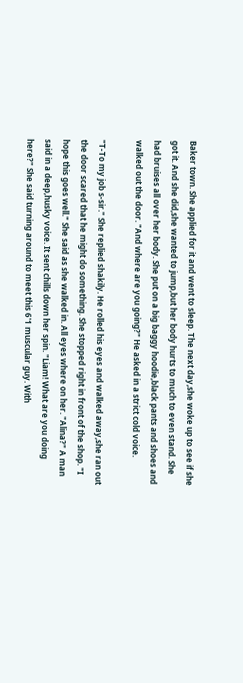Baker town. She applied for it and went to sleep. The next day,she woke up to see if she got it. And she did,she wanted to jump,but her body hurts to much to even stand. She had bruises all over her body. She put on a big baggy hoodie,black pants and shoes and walked out the door. "And where are you going?" He asked in a strict cold voice.

"T-To my job s-sir." She replied shakily. He rolled his eyes and walked away,she ran out the door scared that he might do something. She stopped right in front of the shop. "I hope this goes well." She said as she walked in. All eyes where on her. "Alina?" A man said in a deep,husky voice. It sent chills down her spin. "Liam! What are you doing here?" She said turning around to meet this 6'1 muscular guy. With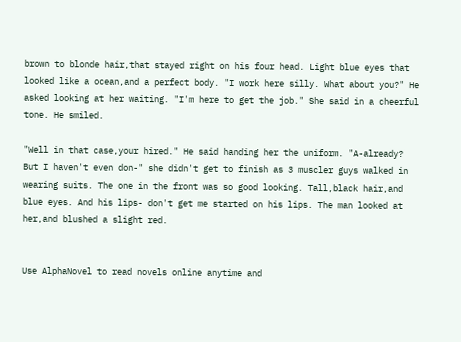brown to blonde hair,that stayed right on his four head. Light blue eyes that looked like a ocean,and a perfect body. "I work here silly. What about you?" He asked looking at her waiting. "I'm here to get the job." She said in a cheerful tone. He smiled.

"Well in that case,your hired." He said handing her the uniform. "A-already? But I haven't even don-" she didn't get to finish as 3 muscler guys walked in wearing suits. The one in the front was so good looking. Tall,black hair,and blue eyes. And his lips- don't get me started on his lips. The man looked at her,and blushed a slight red.


Use AlphaNovel to read novels online anytime and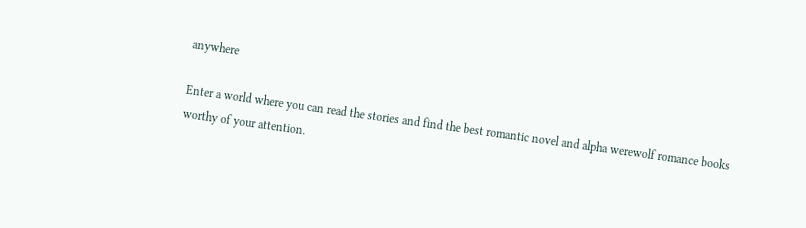anywhere

Enter a world where you can read the stories and find the best romantic novel and alpha werewolf romance books worthy of your attention.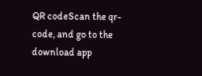QR codeScan the qr-code, and go to the download app